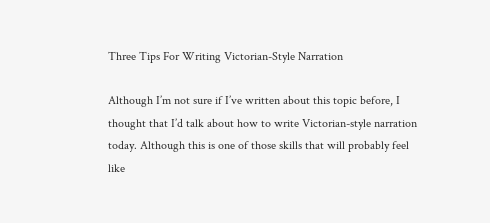Three Tips For Writing Victorian-Style Narration

Although I’m not sure if I’ve written about this topic before, I thought that I’d talk about how to write Victorian-style narration today. Although this is one of those skills that will probably feel like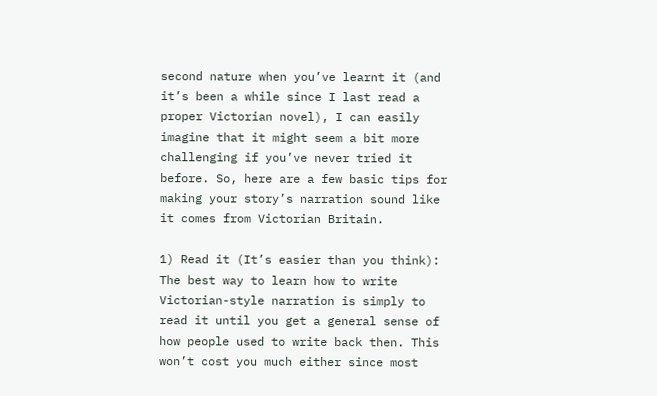second nature when you’ve learnt it (and it’s been a while since I last read a proper Victorian novel), I can easily imagine that it might seem a bit more challenging if you’ve never tried it before. So, here are a few basic tips for making your story’s narration sound like it comes from Victorian Britain.

1) Read it (It’s easier than you think): The best way to learn how to write Victorian-style narration is simply to read it until you get a general sense of how people used to write back then. This won’t cost you much either since most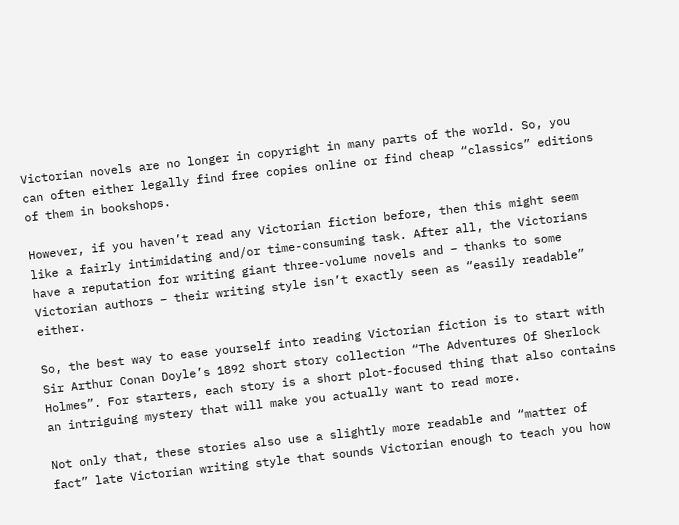Victorian novels are no longer in copyright in many parts of the world. So, you can often either legally find free copies online or find cheap “classics” editions of them in bookshops.

However, if you haven’t read any Victorian fiction before, then this might seem like a fairly intimidating and/or time-consuming task. After all, the Victorians have a reputation for writing giant three-volume novels and – thanks to some Victorian authors – their writing style isn’t exactly seen as “easily readable” either.

So, the best way to ease yourself into reading Victorian fiction is to start with Sir Arthur Conan Doyle’s 1892 short story collection “The Adventures Of Sherlock Holmes”. For starters, each story is a short plot-focused thing that also contains an intriguing mystery that will make you actually want to read more.

Not only that, these stories also use a slightly more readable and “matter of fact” late Victorian writing style that sounds Victorian enough to teach you how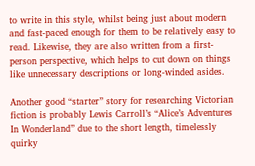to write in this style, whilst being just about modern and fast-paced enough for them to be relatively easy to read. Likewise, they are also written from a first-person perspective, which helps to cut down on things like unnecessary descriptions or long-winded asides.

Another good “starter” story for researching Victorian fiction is probably Lewis Carroll’s “Alice’s Adventures In Wonderland” due to the short length, timelessly quirky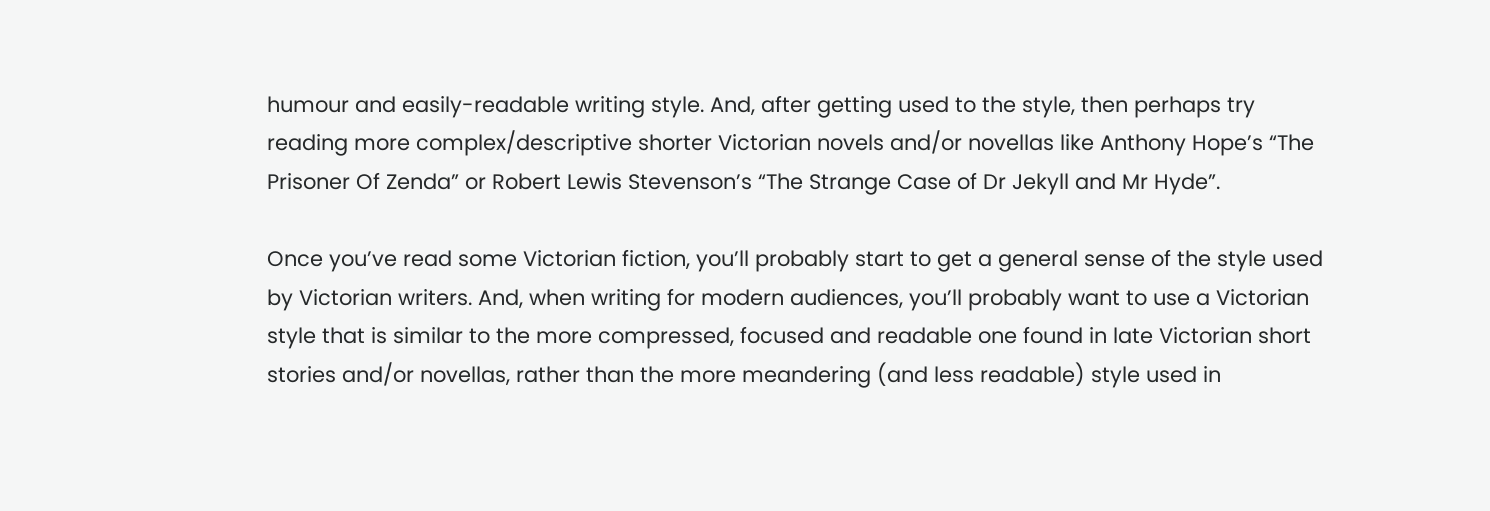humour and easily-readable writing style. And, after getting used to the style, then perhaps try reading more complex/descriptive shorter Victorian novels and/or novellas like Anthony Hope’s “The Prisoner Of Zenda” or Robert Lewis Stevenson’s “The Strange Case of Dr Jekyll and Mr Hyde”.

Once you’ve read some Victorian fiction, you’ll probably start to get a general sense of the style used by Victorian writers. And, when writing for modern audiences, you’ll probably want to use a Victorian style that is similar to the more compressed, focused and readable one found in late Victorian short stories and/or novellas, rather than the more meandering (and less readable) style used in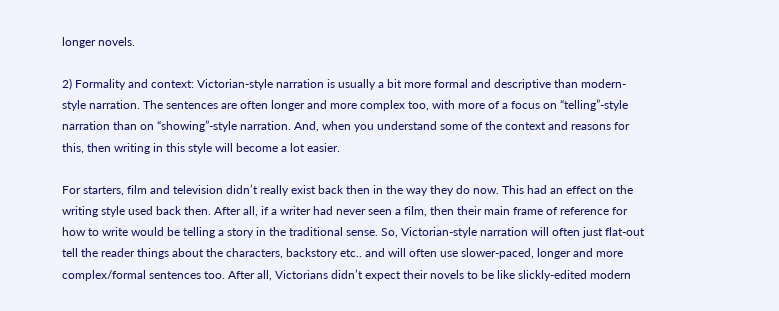longer novels.

2) Formality and context: Victorian-style narration is usually a bit more formal and descriptive than modern-style narration. The sentences are often longer and more complex too, with more of a focus on “telling”-style narration than on “showing”-style narration. And, when you understand some of the context and reasons for this, then writing in this style will become a lot easier.

For starters, film and television didn’t really exist back then in the way they do now. This had an effect on the writing style used back then. After all, if a writer had never seen a film, then their main frame of reference for how to write would be telling a story in the traditional sense. So, Victorian-style narration will often just flat-out tell the reader things about the characters, backstory etc.. and will often use slower-paced, longer and more complex/formal sentences too. After all, Victorians didn’t expect their novels to be like slickly-edited modern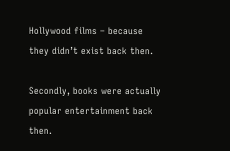Hollywood films – because they didn’t exist back then.

Secondly, books were actually popular entertainment back then.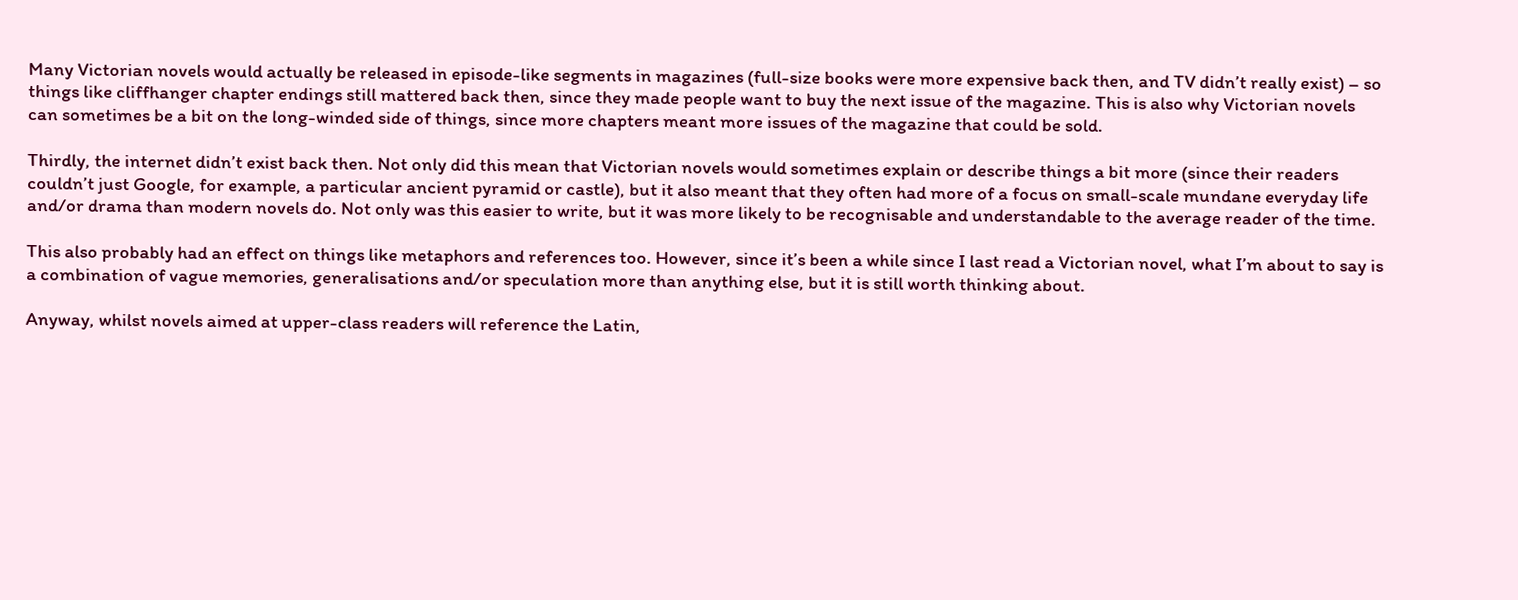Many Victorian novels would actually be released in episode-like segments in magazines (full-size books were more expensive back then, and TV didn’t really exist) – so things like cliffhanger chapter endings still mattered back then, since they made people want to buy the next issue of the magazine. This is also why Victorian novels can sometimes be a bit on the long-winded side of things, since more chapters meant more issues of the magazine that could be sold.

Thirdly, the internet didn’t exist back then. Not only did this mean that Victorian novels would sometimes explain or describe things a bit more (since their readers couldn’t just Google, for example, a particular ancient pyramid or castle), but it also meant that they often had more of a focus on small-scale mundane everyday life and/or drama than modern novels do. Not only was this easier to write, but it was more likely to be recognisable and understandable to the average reader of the time.

This also probably had an effect on things like metaphors and references too. However, since it’s been a while since I last read a Victorian novel, what I’m about to say is a combination of vague memories, generalisations and/or speculation more than anything else, but it is still worth thinking about.

Anyway, whilst novels aimed at upper-class readers will reference the Latin,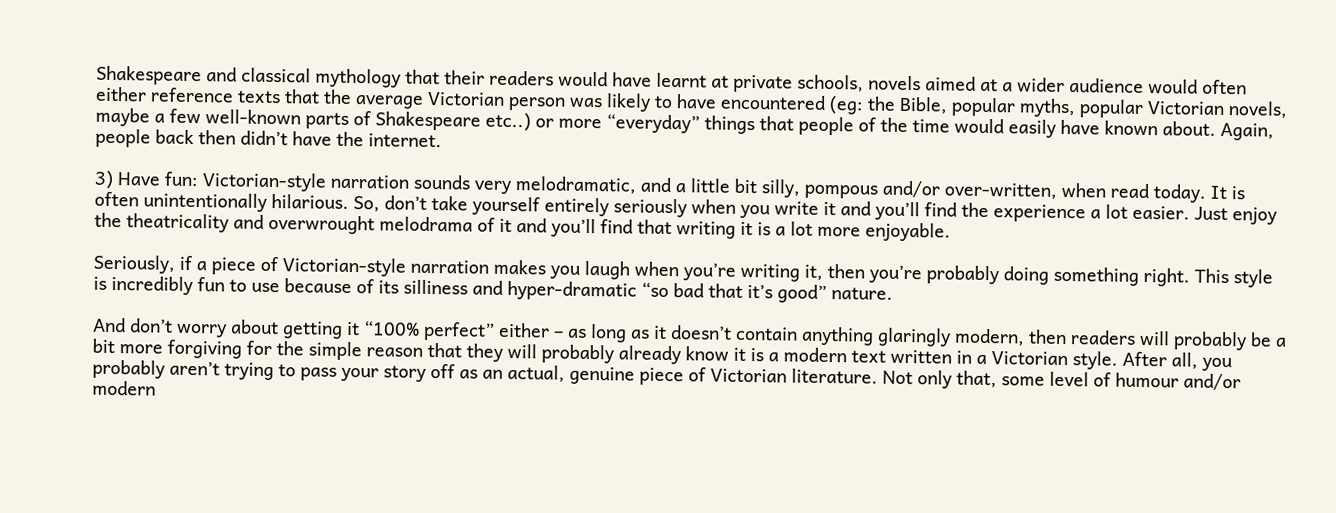Shakespeare and classical mythology that their readers would have learnt at private schools, novels aimed at a wider audience would often either reference texts that the average Victorian person was likely to have encountered (eg: the Bible, popular myths, popular Victorian novels, maybe a few well-known parts of Shakespeare etc..) or more “everyday” things that people of the time would easily have known about. Again, people back then didn’t have the internet.

3) Have fun: Victorian-style narration sounds very melodramatic, and a little bit silly, pompous and/or over-written, when read today. It is often unintentionally hilarious. So, don’t take yourself entirely seriously when you write it and you’ll find the experience a lot easier. Just enjoy the theatricality and overwrought melodrama of it and you’ll find that writing it is a lot more enjoyable.

Seriously, if a piece of Victorian-style narration makes you laugh when you’re writing it, then you’re probably doing something right. This style is incredibly fun to use because of its silliness and hyper-dramatic “so bad that it’s good” nature.

And don’t worry about getting it “100% perfect” either – as long as it doesn’t contain anything glaringly modern, then readers will probably be a bit more forgiving for the simple reason that they will probably already know it is a modern text written in a Victorian style. After all, you probably aren’t trying to pass your story off as an actual, genuine piece of Victorian literature. Not only that, some level of humour and/or modern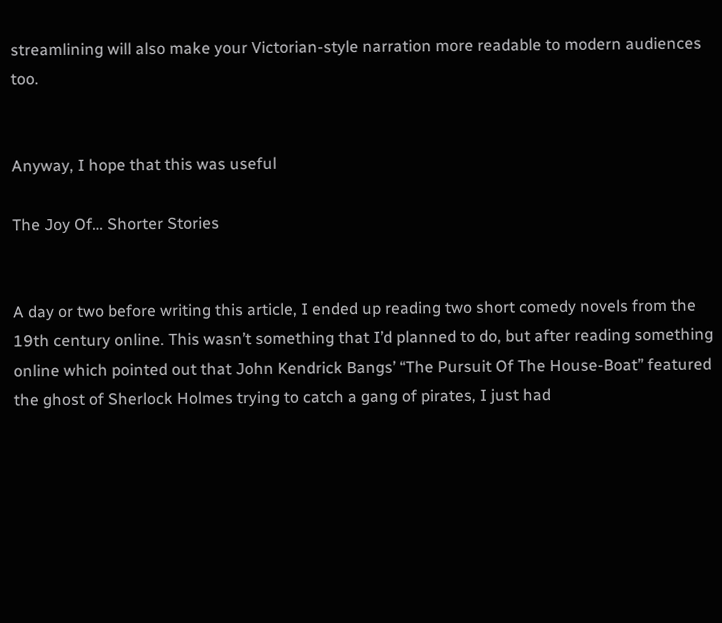streamlining will also make your Victorian-style narration more readable to modern audiences too.


Anyway, I hope that this was useful

The Joy Of… Shorter Stories


A day or two before writing this article, I ended up reading two short comedy novels from the 19th century online. This wasn’t something that I’d planned to do, but after reading something online which pointed out that John Kendrick Bangs’ “The Pursuit Of The House-Boat” featured the ghost of Sherlock Holmes trying to catch a gang of pirates, I just had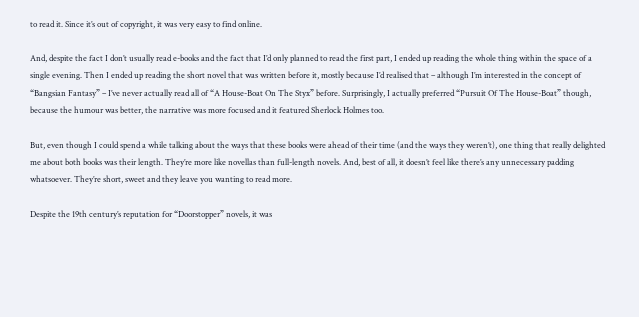to read it. Since it’s out of copyright, it was very easy to find online.

And, despite the fact I don’t usually read e-books and the fact that I’d only planned to read the first part, I ended up reading the whole thing within the space of a single evening. Then I ended up reading the short novel that was written before it, mostly because I’d realised that – although I’m interested in the concept of “Bangsian Fantasy” – I’ve never actually read all of “A House-Boat On The Styx” before. Surprisingly, I actually preferred “Pursuit Of The House-Boat” though, because the humour was better, the narrative was more focused and it featured Sherlock Holmes too.

But, even though I could spend a while talking about the ways that these books were ahead of their time (and the ways they weren’t), one thing that really delighted me about both books was their length. They’re more like novellas than full-length novels. And, best of all, it doesn’t feel like there’s any unnecessary padding whatsoever. They’re short, sweet and they leave you wanting to read more.

Despite the 19th century’s reputation for “Doorstopper” novels, it was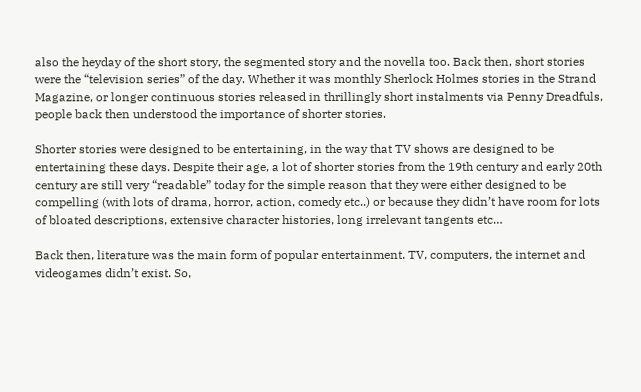also the heyday of the short story, the segmented story and the novella too. Back then, short stories were the “television series” of the day. Whether it was monthly Sherlock Holmes stories in the Strand Magazine, or longer continuous stories released in thrillingly short instalments via Penny Dreadfuls, people back then understood the importance of shorter stories.

Shorter stories were designed to be entertaining, in the way that TV shows are designed to be entertaining these days. Despite their age, a lot of shorter stories from the 19th century and early 20th century are still very “readable” today for the simple reason that they were either designed to be compelling (with lots of drama, horror, action, comedy etc..) or because they didn’t have room for lots of bloated descriptions, extensive character histories, long irrelevant tangents etc…

Back then, literature was the main form of popular entertainment. TV, computers, the internet and videogames didn’t exist. So,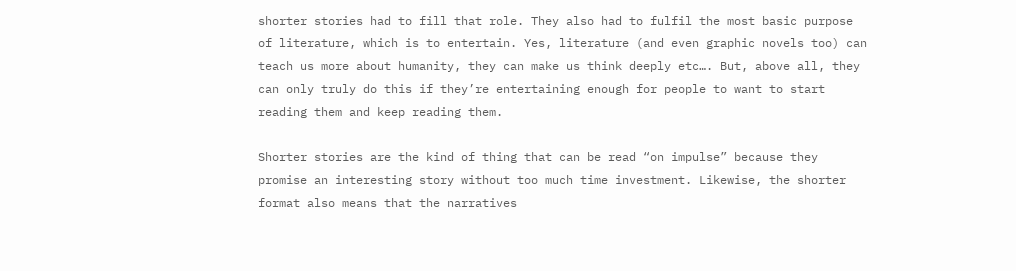shorter stories had to fill that role. They also had to fulfil the most basic purpose of literature, which is to entertain. Yes, literature (and even graphic novels too) can teach us more about humanity, they can make us think deeply etc…. But, above all, they can only truly do this if they’re entertaining enough for people to want to start reading them and keep reading them.

Shorter stories are the kind of thing that can be read “on impulse” because they promise an interesting story without too much time investment. Likewise, the shorter format also means that the narratives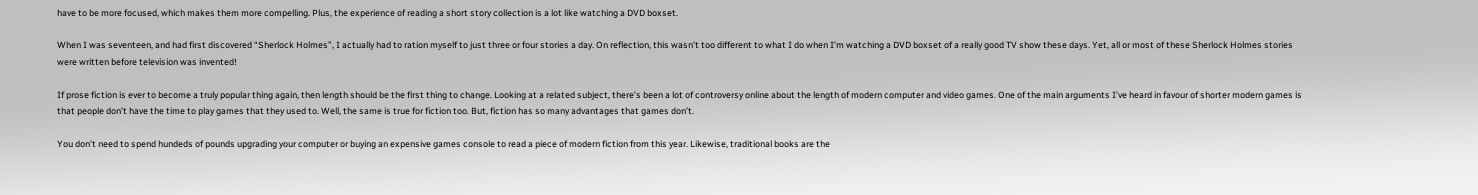have to be more focused, which makes them more compelling. Plus, the experience of reading a short story collection is a lot like watching a DVD boxset.

When I was seventeen, and had first discovered “Sherlock Holmes”, I actually had to ration myself to just three or four stories a day. On reflection, this wasn’t too different to what I do when I’m watching a DVD boxset of a really good TV show these days. Yet, all or most of these Sherlock Holmes stories were written before television was invented!

If prose fiction is ever to become a truly popular thing again, then length should be the first thing to change. Looking at a related subject, there’s been a lot of controversy online about the length of modern computer and video games. One of the main arguments I’ve heard in favour of shorter modern games is that people don’t have the time to play games that they used to. Well, the same is true for fiction too. But, fiction has so many advantages that games don’t.

You don’t need to spend hundeds of pounds upgrading your computer or buying an expensive games console to read a piece of modern fiction from this year. Likewise, traditional books are the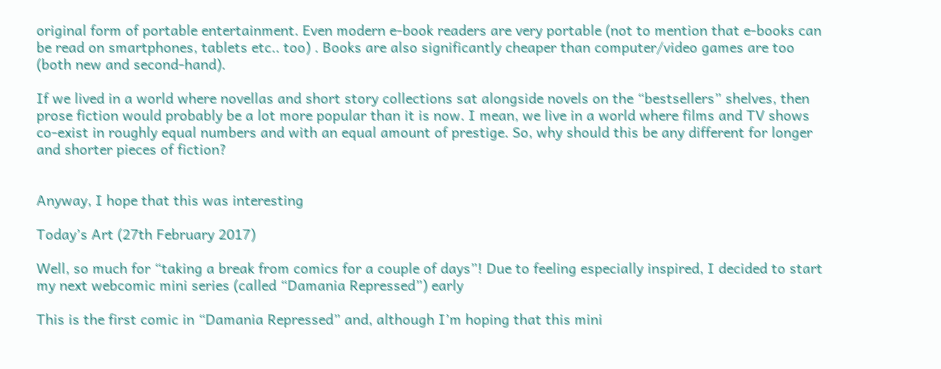original form of portable entertainment. Even modern e-book readers are very portable (not to mention that e-books can be read on smartphones, tablets etc.. too) . Books are also significantly cheaper than computer/video games are too (both new and second-hand).

If we lived in a world where novellas and short story collections sat alongside novels on the “bestsellers” shelves, then prose fiction would probably be a lot more popular than it is now. I mean, we live in a world where films and TV shows co-exist in roughly equal numbers and with an equal amount of prestige. So, why should this be any different for longer and shorter pieces of fiction?


Anyway, I hope that this was interesting

Today’s Art (27th February 2017)

Well, so much for “taking a break from comics for a couple of days”! Due to feeling especially inspired, I decided to start my next webcomic mini series (called “Damania Repressed”) early

This is the first comic in “Damania Repressed” and, although I’m hoping that this mini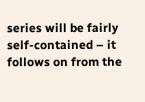series will be fairly self-contained – it follows on from the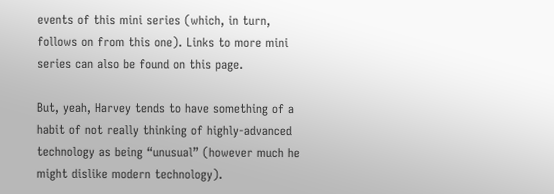events of this mini series (which, in turn, follows on from this one). Links to more mini series can also be found on this page.

But, yeah, Harvey tends to have something of a habit of not really thinking of highly-advanced technology as being “unusual” (however much he might dislike modern technology).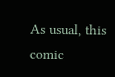As usual, this comic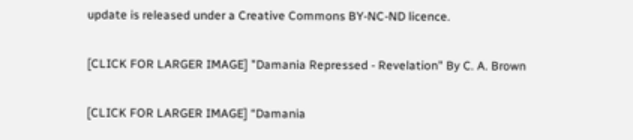update is released under a Creative Commons BY-NC-ND licence.

[CLICK FOR LARGER IMAGE] "Damania Repressed - Revelation" By C. A. Brown

[CLICK FOR LARGER IMAGE] “Damania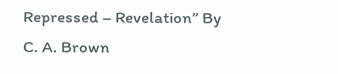Repressed – Revelation” By C. A. Brown